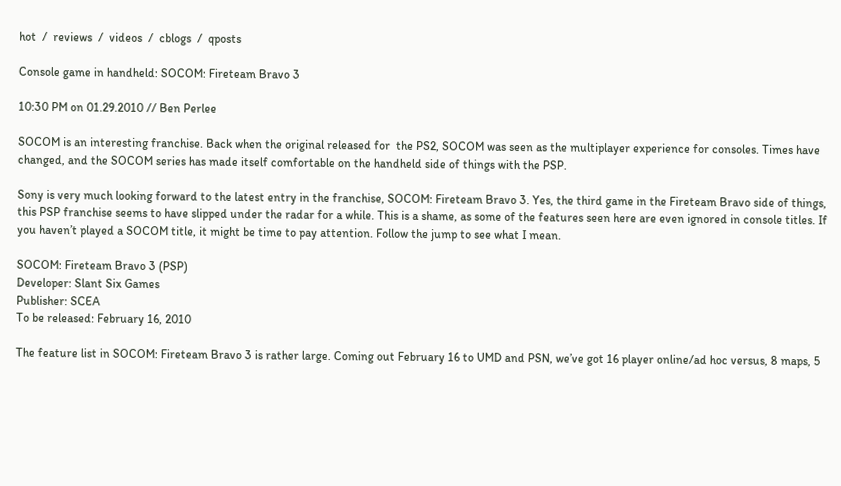hot  /  reviews  /  videos  /  cblogs  /  qposts

Console game in handheld: SOCOM: Fireteam Bravo 3

10:30 PM on 01.29.2010 // Ben Perlee

SOCOM is an interesting franchise. Back when the original released for  the PS2, SOCOM was seen as the multiplayer experience for consoles. Times have changed, and the SOCOM series has made itself comfortable on the handheld side of things with the PSP.

Sony is very much looking forward to the latest entry in the franchise, SOCOM: Fireteam Bravo 3. Yes, the third game in the Fireteam Bravo side of things, this PSP franchise seems to have slipped under the radar for a while. This is a shame, as some of the features seen here are even ignored in console titles. If you haven’t played a SOCOM title, it might be time to pay attention. Follow the jump to see what I mean.

SOCOM: Fireteam Bravo 3 (PSP)
Developer: Slant Six Games
Publisher: SCEA
To be released: February 16, 2010

The feature list in SOCOM: Fireteam Bravo 3 is rather large. Coming out February 16 to UMD and PSN, we’ve got 16 player online/ad hoc versus, 8 maps, 5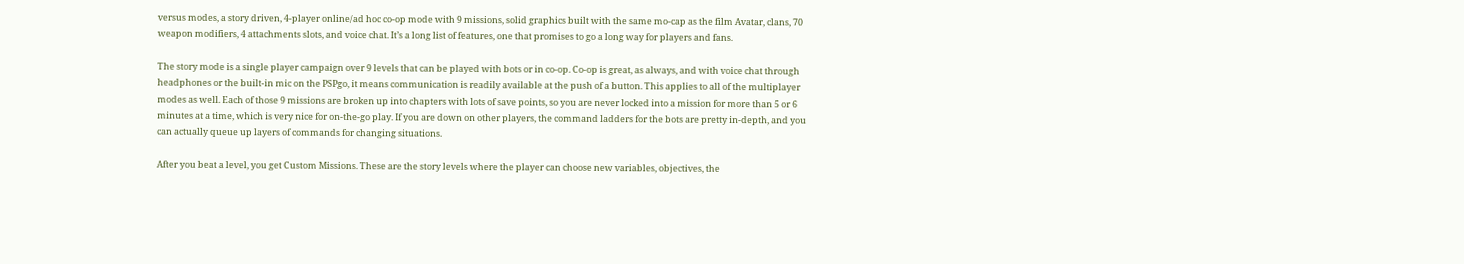versus modes, a story driven, 4-player online/ad hoc co-op mode with 9 missions, solid graphics built with the same mo-cap as the film Avatar, clans, 70 weapon modifiers, 4 attachments slots, and voice chat. It’s a long list of features, one that promises to go a long way for players and fans.

The story mode is a single player campaign over 9 levels that can be played with bots or in co-op. Co-op is great, as always, and with voice chat through headphones or the built-in mic on the PSPgo, it means communication is readily available at the push of a button. This applies to all of the multiplayer modes as well. Each of those 9 missions are broken up into chapters with lots of save points, so you are never locked into a mission for more than 5 or 6 minutes at a time, which is very nice for on-the-go play. If you are down on other players, the command ladders for the bots are pretty in-depth, and you can actually queue up layers of commands for changing situations.

After you beat a level, you get Custom Missions. These are the story levels where the player can choose new variables, objectives, the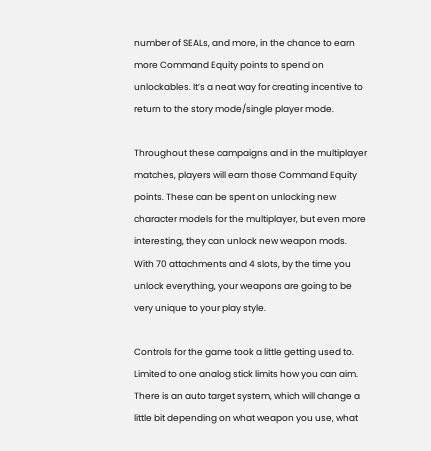number of SEALs, and more, in the chance to earn more Command Equity points to spend on unlockables. It’s a neat way for creating incentive to return to the story mode/single player mode.

Throughout these campaigns and in the multiplayer matches, players will earn those Command Equity points. These can be spent on unlocking new character models for the multiplayer, but even more interesting, they can unlock new weapon mods. With 70 attachments and 4 slots, by the time you unlock everything, your weapons are going to be very unique to your play style.

Controls for the game took a little getting used to. Limited to one analog stick limits how you can aim. There is an auto target system, which will change a little bit depending on what weapon you use, what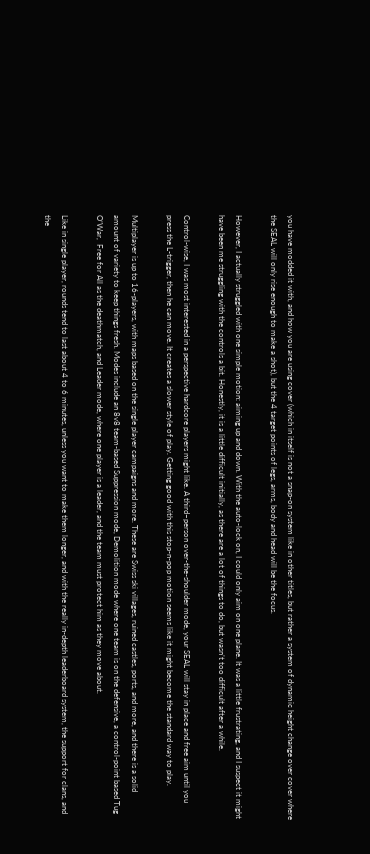you have modded it with, and how you are using cover (which in itself is not a snap-on system like in other titles, but rather a system of dynamic height change over cover where the SEAL will only rise enough to make a shot), but the 4 target points of legs, arms, body and head will be the focus.

However, I actually struggled with one simple motion: aiming up and down. With the auto-lock on, I could only aim on one plane. It was a little frustrating, and I suspect it might have been me struggling with the controls a bit. Honestly, it is a little difficult initially, as there are a lot of things to do, but wasn’t too difficult after a while.

Control-wise, I was most interested in a perspective hardcore players might like. A third–person over-the-shoulder mode, your SEAL will stay in place and free aim until you press the L-trigger, then he can move. It creates a slower style of play. Getting good with this stop-n-pop motion seems like it might become the standard way to play.

Multiplayer is up to 16-players, with maps based on the single player campaigns and more. These are Swiss ski villages, ruined castles, ports, and more, and there is a solid amount of variety to keep things fresh. Modes include an 8v8 team-based Suppression mode, Demolition mode where one team is on the defensive, a control-point based Tug O’War,  Free for All as the deathmatch, and Leader mode, where one player is a leader, and the team must protect him as they move about.

Like in single player, rounds tend to last about 4 to 6 minutes, unless you want to make them longer, and with the really in-depth leaderboard system, the support for clans, and the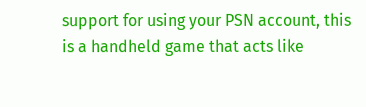support for using your PSN account, this is a handheld game that acts like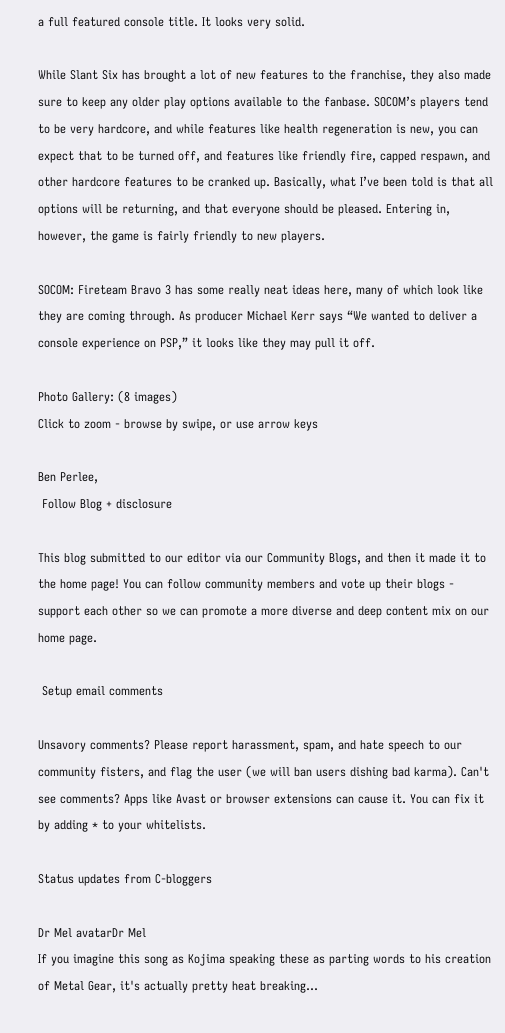a full featured console title. It looks very solid.

While Slant Six has brought a lot of new features to the franchise, they also made sure to keep any older play options available to the fanbase. SOCOM’s players tend to be very hardcore, and while features like health regeneration is new, you can expect that to be turned off, and features like friendly fire, capped respawn, and other hardcore features to be cranked up. Basically, what I’ve been told is that all options will be returning, and that everyone should be pleased. Entering in, however, the game is fairly friendly to new players.

SOCOM: Fireteam Bravo 3 has some really neat ideas here, many of which look like they are coming through. As producer Michael Kerr says “We wanted to deliver a console experience on PSP,” it looks like they may pull it off.

Photo Gallery: (8 images)
Click to zoom - browse by swipe, or use arrow keys

Ben Perlee,
 Follow Blog + disclosure

This blog submitted to our editor via our Community Blogs, and then it made it to the home page! You can follow community members and vote up their blogs - support each other so we can promote a more diverse and deep content mix on our home page.

 Setup email comments

Unsavory comments? Please report harassment, spam, and hate speech to our community fisters, and flag the user (we will ban users dishing bad karma). Can't see comments? Apps like Avast or browser extensions can cause it. You can fix it by adding * to your whitelists.

Status updates from C-bloggers

Dr Mel avatarDr Mel
If you imagine this song as Kojima speaking these as parting words to his creation of Metal Gear, it's actually pretty heat breaking...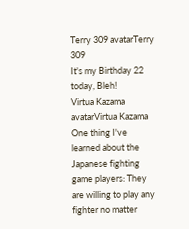Terry 309 avatarTerry 309
It's my Birthday 22 today, Bleh!
Virtua Kazama avatarVirtua Kazama
One thing I've learned about the Japanese fighting game players: They are willing to play any fighter no matter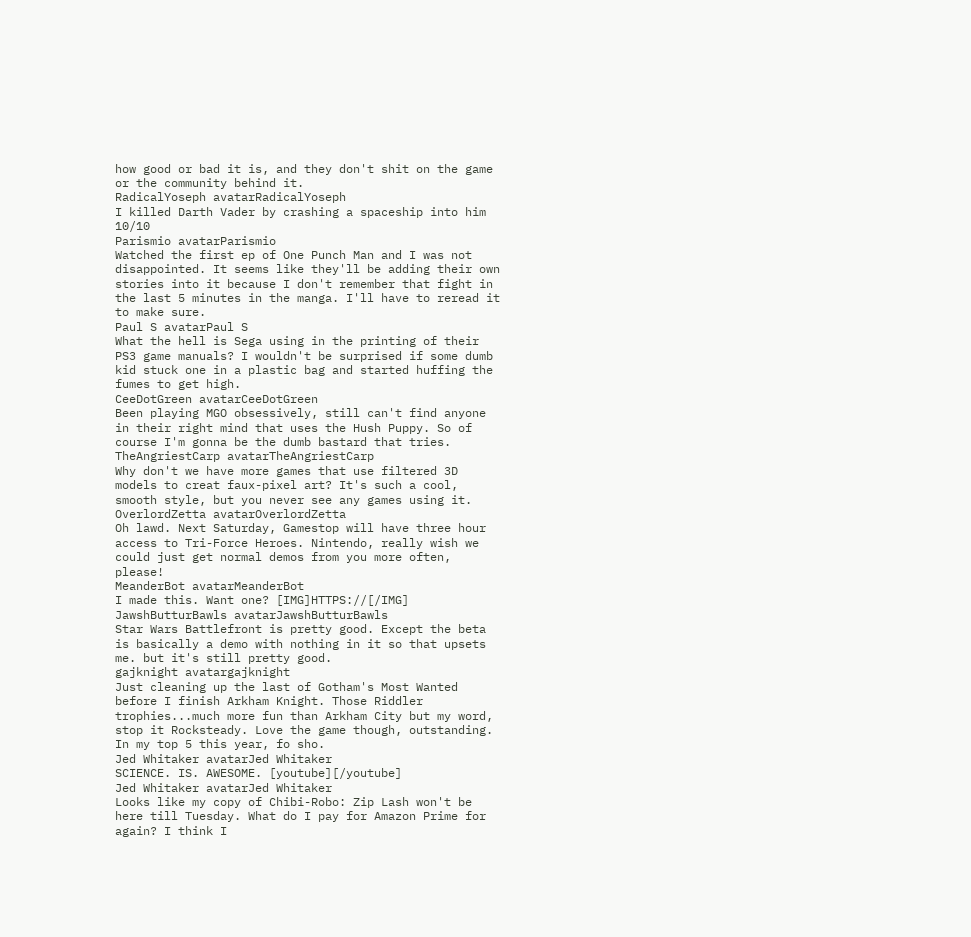how good or bad it is, and they don't shit on the game or the community behind it.
RadicalYoseph avatarRadicalYoseph
I killed Darth Vader by crashing a spaceship into him 10/10
Parismio avatarParismio
Watched the first ep of One Punch Man and I was not disappointed. It seems like they'll be adding their own stories into it because I don't remember that fight in the last 5 minutes in the manga. I'll have to reread it to make sure.
Paul S avatarPaul S
What the hell is Sega using in the printing of their PS3 game manuals? I wouldn't be surprised if some dumb kid stuck one in a plastic bag and started huffing the fumes to get high.
CeeDotGreen avatarCeeDotGreen
Been playing MGO obsessively, still can't find anyone in their right mind that uses the Hush Puppy. So of course I'm gonna be the dumb bastard that tries.
TheAngriestCarp avatarTheAngriestCarp
Why don't we have more games that use filtered 3D models to creat faux-pixel art? It's such a cool, smooth style, but you never see any games using it.
OverlordZetta avatarOverlordZetta
Oh lawd. Next Saturday, Gamestop will have three hour access to Tri-Force Heroes. Nintendo, really wish we could just get normal demos from you more often, please!
MeanderBot avatarMeanderBot
I made this. Want one? [IMG]HTTPS://[/IMG]
JawshButturBawls avatarJawshButturBawls
Star Wars Battlefront is pretty good. Except the beta is basically a demo with nothing in it so that upsets me. but it's still pretty good.
gajknight avatargajknight
Just cleaning up the last of Gotham's Most Wanted before I finish Arkham Knight. Those Riddler trophies...much more fun than Arkham City but my word, stop it Rocksteady. Love the game though, outstanding. In my top 5 this year, fo sho.
Jed Whitaker avatarJed Whitaker
SCIENCE. IS. AWESOME. [youtube][/youtube]
Jed Whitaker avatarJed Whitaker
Looks like my copy of Chibi-Robo: Zip Lash won't be here till Tuesday. What do I pay for Amazon Prime for again? I think I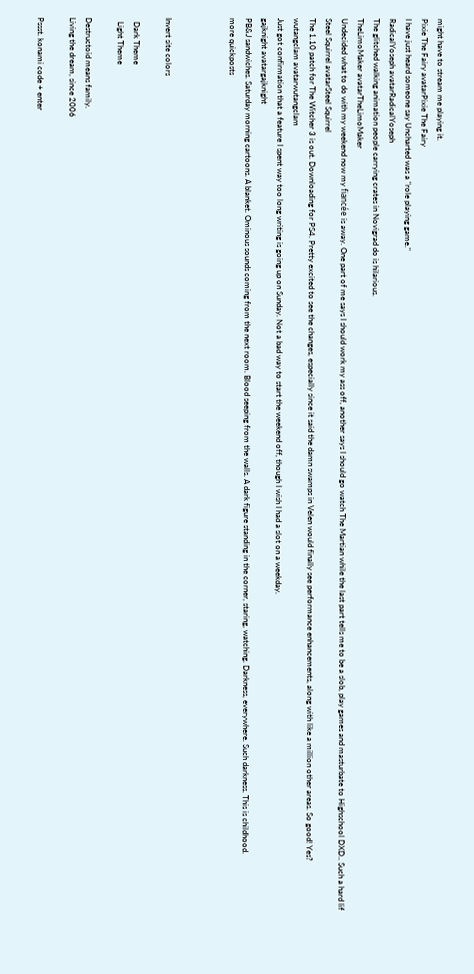might have to stream me playing it.
Pixie The Fairy avatarPixie The Fairy
I have just heard someone say Uncharted was a "role playing game."
RadicalYoseph avatarRadicalYoseph
The glitched walking animation people carrying crates in Novigrad do is hilarious.
TheLimoMaker avatarTheLimoMaker
Undecided what to do with my weekend now my fiancée is away. One part of me says I should work my ass off, another says I should go watch The Martian while the last part tells me to be a slob, play games and masturbate to Highschool DXD.. Such a hard lif
Steel Squirrel avatarSteel Squirrel
The 1.10 patch for The Witcher 3 is out. Downloading for PS4. Pretty excited to see the changes, especially since it said the damn swamps in Velen would finally see performance enhancements, along with like a million other areas. So good! Yes?
wutangclam avatarwutangclam
Just got confirmation that a feature I spent way too long writing is going up on Sunday. Not a bad way to start the weekend off, though I wish I had a slot on a weekday.
gajknight avatargajknight
PB&J sandwiches. Saturday morning cartoons. A blanket. Ominous sounds coming from the next room. Blood seeping from the walls. A dark figure standing in the corner, staring, watching. Darkness, everywhere. Such darkness. This is childhood.
more quickposts



Invert site colors

  Dark Theme
  Light Theme

Destructoid means family.
Living the dream, since 2006

Pssst. konami code + enter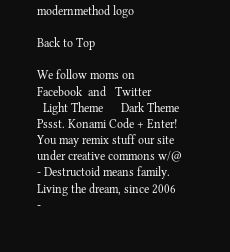modernmethod logo

Back to Top

We follow moms on   Facebook  and   Twitter
  Light Theme      Dark Theme
Pssst. Konami Code + Enter!
You may remix stuff our site under creative commons w/@
- Destructoid means family. Living the dream, since 2006 -